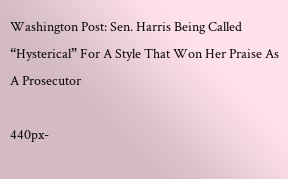Washington Post: Sen. Harris Being Called “Hysterical” For A Style That Won Her Praise As A Prosecutor

440px-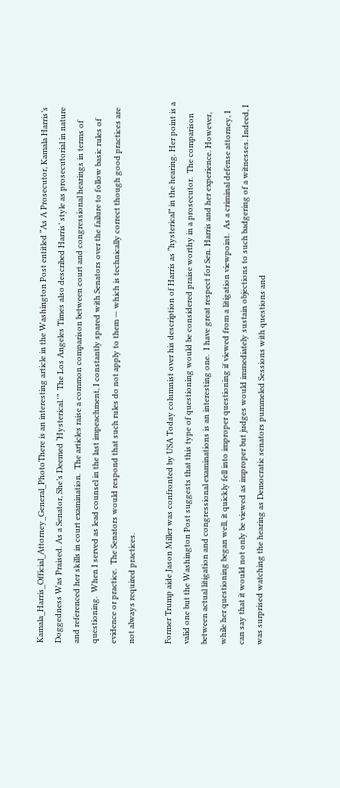Kamala_Harris_Official_Attorney_General_PhotoThere is an interesting article in the Washington Post entitled “As A Prosecutor, Kamala Harris’s Doggedness Was Praised. As a Senator, She’s Deemed ‘Hysterical.'”  The Los Angeles Times also described Harris’ style as prosecutorial in nature and referenced her skills in court examination.  The articles raise a common comparison between court and congressional hearings in terms of questioning.  When I served as lead counsel in the last impeachment, I constantly spared with Senators over the failure to follow basic rules of evidence or practice.  The Senators would respond that such rules do not apply to them — which is technically correct though good practices are not always required practices.

Former Trump aide Jason Miller was confronted by USA Today columnist over his description of Harris as “hysterical” in the hearing. Her point is a valid one but the Washington Post suggests that this type of questioning would be considered praise worthy in a prosecutor.  The comparison between actual litigation and congressional examinations is an interesting one.  I have great respect for Sen. Harris and her experience. However, while her questioning began well, it quickly fell into improper questioning if viewed from a litigation viewpoint.  As a criminal defense attorney, I can say that it would not only be viewed as improper but judges would immediately sustain objections to such badgering of a witnesses. Indeed, I was surprised watching the hearing as Democratic senators pummeled Sessions with questions and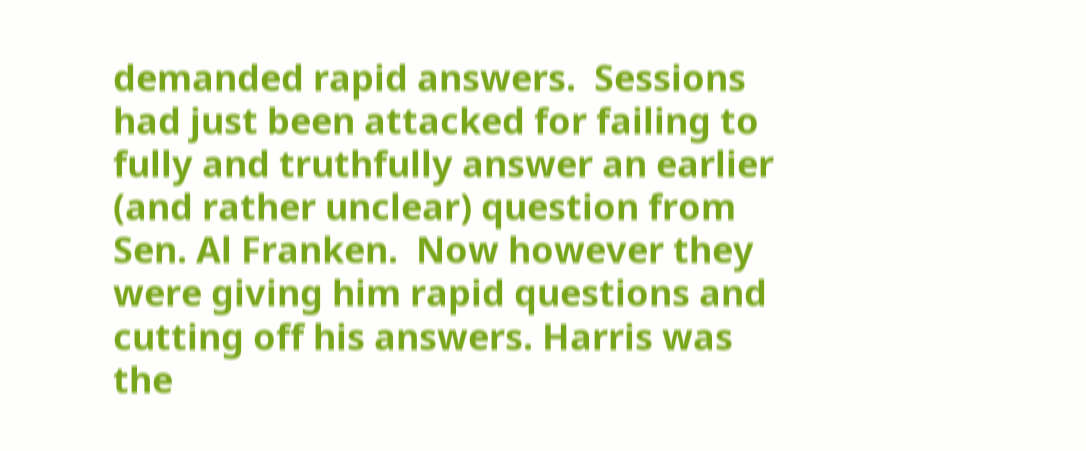demanded rapid answers.  Sessions had just been attacked for failing to fully and truthfully answer an earlier (and rather unclear) question from Sen. Al Franken.  Now however they were giving him rapid questions and cutting off his answers. Harris was the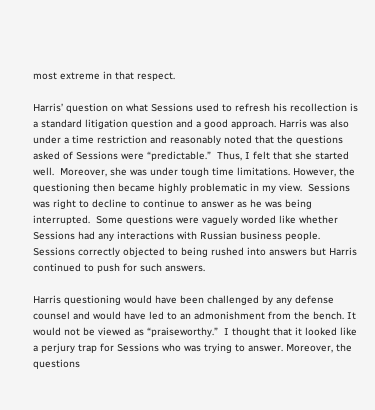most extreme in that respect.

Harris’ question on what Sessions used to refresh his recollection is a standard litigation question and a good approach. Harris was also under a time restriction and reasonably noted that the questions asked of Sessions were “predictable.”  Thus, I felt that she started well.  Moreover, she was under tough time limitations. However, the questioning then became highly problematic in my view.  Sessions was right to decline to continue to answer as he was being interrupted.  Some questions were vaguely worded like whether Sessions had any interactions with Russian business people.  Sessions correctly objected to being rushed into answers but Harris continued to push for such answers.

Harris questioning would have been challenged by any defense counsel and would have led to an admonishment from the bench. It would not be viewed as “praiseworthy.”  I thought that it looked like a perjury trap for Sessions who was trying to answer. Moreover, the questions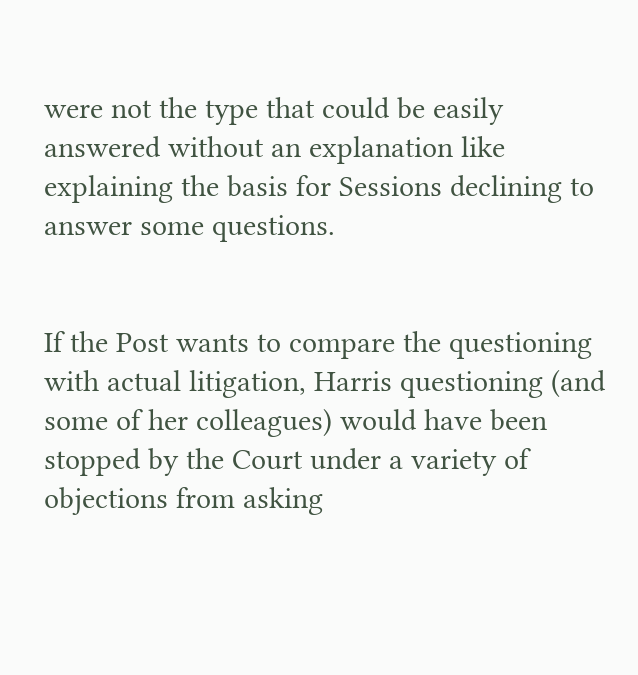were not the type that could be easily answered without an explanation like explaining the basis for Sessions declining to answer some questions.


If the Post wants to compare the questioning with actual litigation, Harris questioning (and some of her colleagues) would have been stopped by the Court under a variety of objections from asking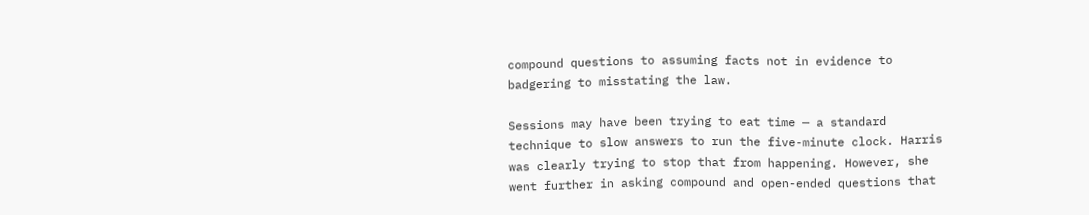compound questions to assuming facts not in evidence to badgering to misstating the law.

Sessions may have been trying to eat time — a standard technique to slow answers to run the five-minute clock. Harris was clearly trying to stop that from happening. However, she went further in asking compound and open-ended questions that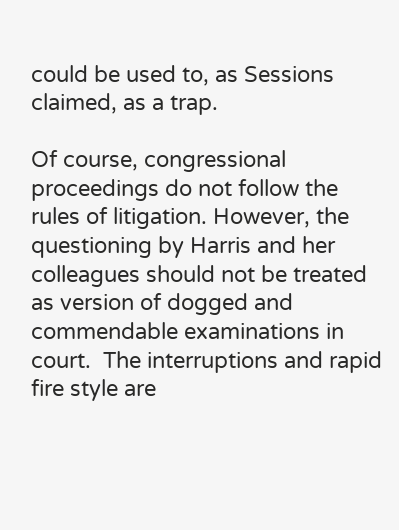could be used to, as Sessions claimed, as a trap.

Of course, congressional proceedings do not follow the rules of litigation. However, the questioning by Harris and her colleagues should not be treated as version of dogged and commendable examinations in court.  The interruptions and rapid fire style are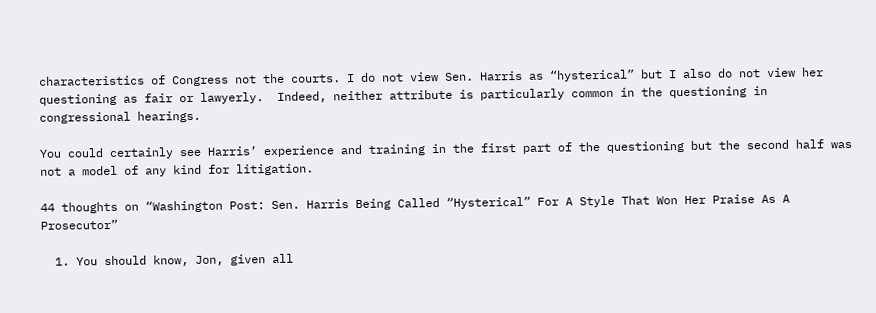characteristics of Congress not the courts. I do not view Sen. Harris as “hysterical” but I also do not view her questioning as fair or lawyerly.  Indeed, neither attribute is particularly common in the questioning in congressional hearings.

You could certainly see Harris’ experience and training in the first part of the questioning but the second half was not a model of any kind for litigation.

44 thoughts on “Washington Post: Sen. Harris Being Called “Hysterical” For A Style That Won Her Praise As A Prosecutor”

  1. You should know, Jon, given all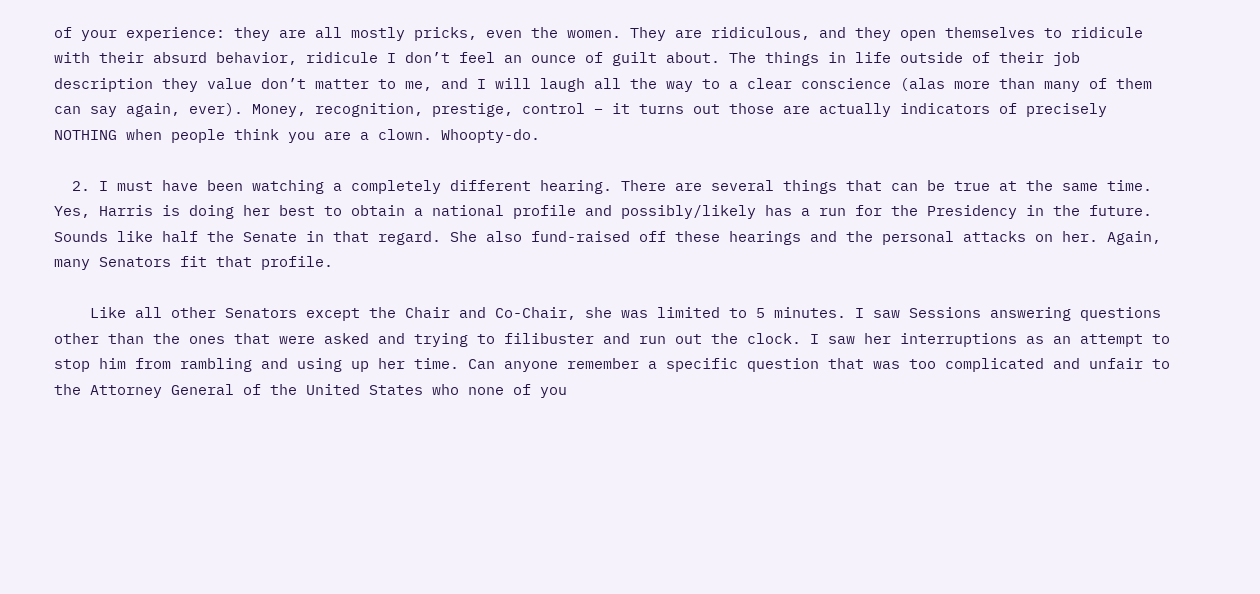of your experience: they are all mostly pricks, even the women. They are ridiculous, and they open themselves to ridicule with their absurd behavior, ridicule I don’t feel an ounce of guilt about. The things in life outside of their job description they value don’t matter to me, and I will laugh all the way to a clear conscience (alas more than many of them can say again, ever). Money, recognition, prestige, control – it turns out those are actually indicators of precisely NOTHING when people think you are a clown. Whoopty-do.

  2. I must have been watching a completely different hearing. There are several things that can be true at the same time. Yes, Harris is doing her best to obtain a national profile and possibly/likely has a run for the Presidency in the future. Sounds like half the Senate in that regard. She also fund-raised off these hearings and the personal attacks on her. Again, many Senators fit that profile.

    Like all other Senators except the Chair and Co-Chair, she was limited to 5 minutes. I saw Sessions answering questions other than the ones that were asked and trying to filibuster and run out the clock. I saw her interruptions as an attempt to stop him from rambling and using up her time. Can anyone remember a specific question that was too complicated and unfair to the Attorney General of the United States who none of you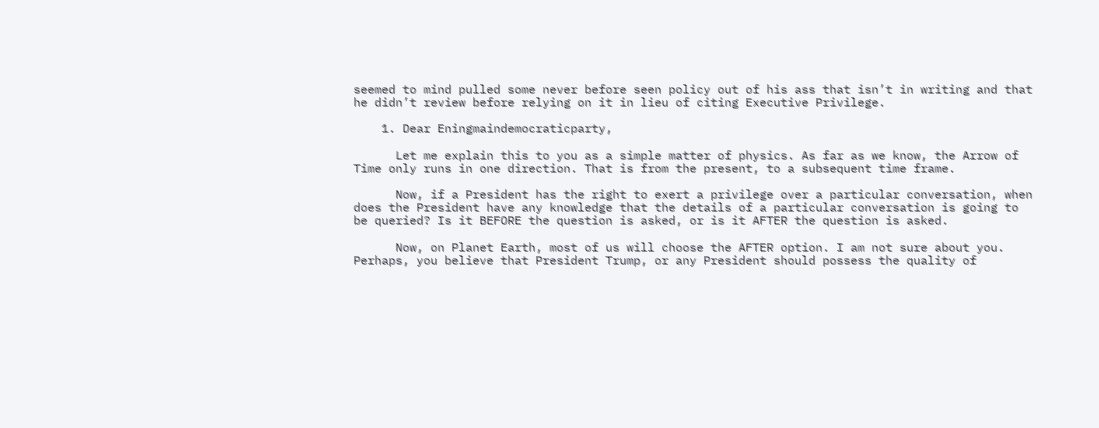seemed to mind pulled some never before seen policy out of his ass that isn’t in writing and that he didn’t review before relying on it in lieu of citing Executive Privilege.

    1. Dear Eningmaindemocraticparty,

      Let me explain this to you as a simple matter of physics. As far as we know, the Arrow of Time only runs in one direction. That is from the present, to a subsequent time frame.

      Now, if a President has the right to exert a privilege over a particular conversation, when does the President have any knowledge that the details of a particular conversation is going to be queried? Is it BEFORE the question is asked, or is it AFTER the question is asked.

      Now, on Planet Earth, most of us will choose the AFTER option. I am not sure about you. Perhaps, you believe that President Trump, or any President should possess the quality of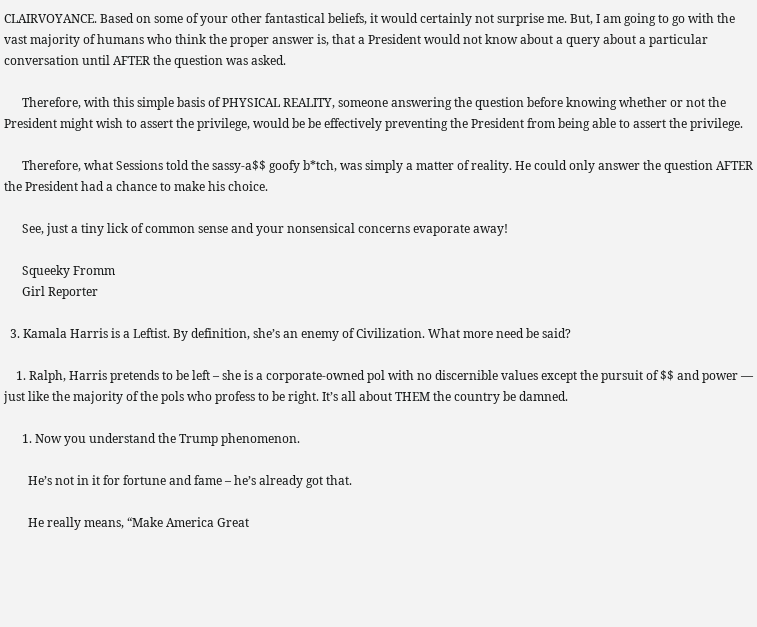CLAIRVOYANCE. Based on some of your other fantastical beliefs, it would certainly not surprise me. But, I am going to go with the vast majority of humans who think the proper answer is, that a President would not know about a query about a particular conversation until AFTER the question was asked.

      Therefore, with this simple basis of PHYSICAL REALITY, someone answering the question before knowing whether or not the President might wish to assert the privilege, would be be effectively preventing the President from being able to assert the privilege.

      Therefore, what Sessions told the sassy-a$$ goofy b*tch, was simply a matter of reality. He could only answer the question AFTER the President had a chance to make his choice.

      See, just a tiny lick of common sense and your nonsensical concerns evaporate away!

      Squeeky Fromm
      Girl Reporter

  3. Kamala Harris is a Leftist. By definition, she’s an enemy of Civilization. What more need be said?

    1. Ralph, Harris pretends to be left – she is a corporate-owned pol with no discernible values except the pursuit of $$ and power — just like the majority of the pols who profess to be right. It’s all about THEM the country be damned.

      1. Now you understand the Trump phenomenon.

        He’s not in it for fortune and fame – he’s already got that.

        He really means, “Make America Great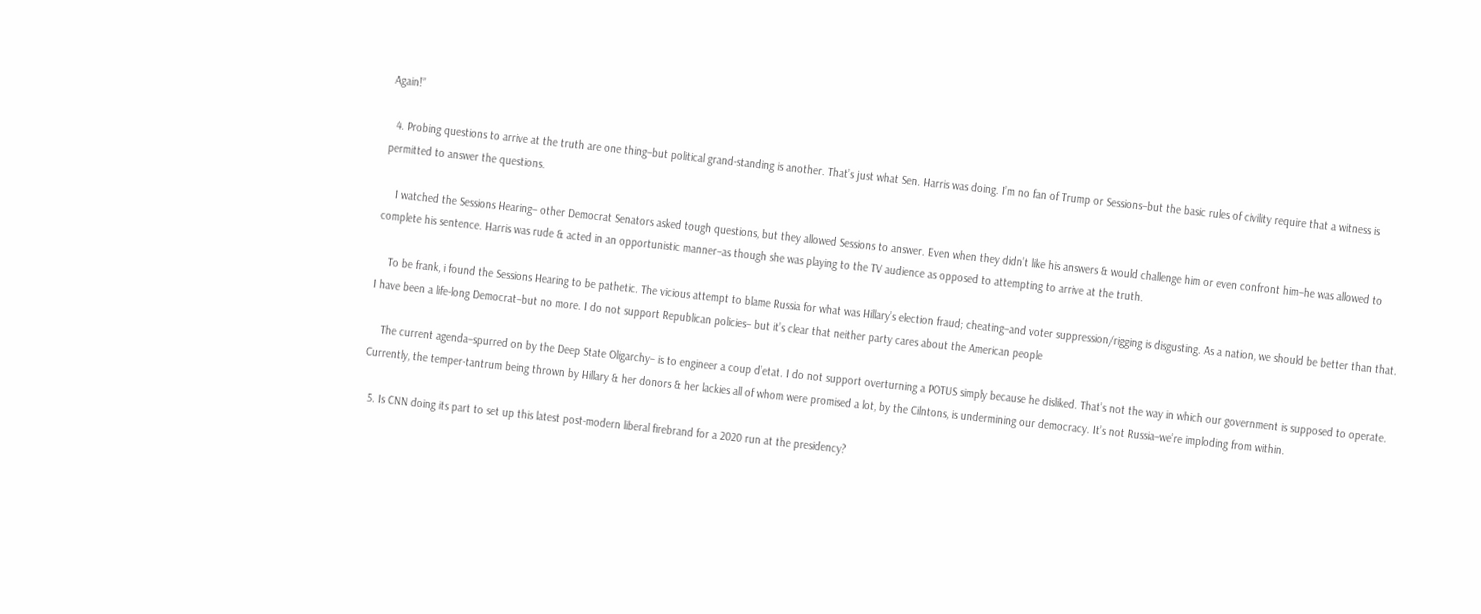Again!”

  4. Probing questions to arrive at the truth are one thing–but political grand-standing is another. That’s just what Sen. Harris was doing. I’m no fan of Trump or Sessions–but the basic rules of civility require that a witness is permitted to answer the questions.

    I watched the Sessions Hearing– other Democrat Senators asked tough questions, but they allowed Sessions to answer. Even when they didn’t like his answers & would challenge him or even confront him–he was allowed to complete his sentence. Harris was rude & acted in an opportunistic manner–as though she was playing to the TV audience as opposed to attempting to arrive at the truth.

    To be frank, i found the Sessions Hearing to be pathetic. The vicious attempt to blame Russia for what was Hillary’s election fraud; cheating–and voter suppression/rigging is disgusting. As a nation, we should be better than that. I have been a life-long Democrat–but no more. I do not support Republican policies– but it’s clear that neither party cares about the American people

    The current agenda–spurred on by the Deep State Oligarchy– is to engineer a coup d’etat. I do not support overturning a POTUS simply because he disliked. That’s not the way in which our government is supposed to operate. Currently, the temper-tantrum being thrown by Hillary & her donors & her lackies all of whom were promised a lot, by the Cilntons, is undermining our democracy. It’s not Russia–we’re imploding from within.

  5. Is CNN doing its part to set up this latest post-modern liberal firebrand for a 2020 run at the presidency?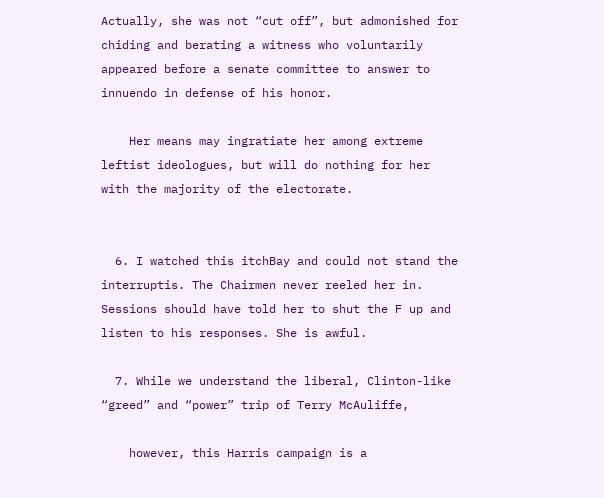Actually, she was not “cut off”, but admonished for chiding and berating a witness who voluntarily appeared before a senate committee to answer to innuendo in defense of his honor.

    Her means may ingratiate her among extreme leftist ideologues, but will do nothing for her with the majority of the electorate.


  6. I watched this itchBay and could not stand the interruptis. The Chairmen never reeled her in. Sessions should have told her to shut the F up and listen to his responses. She is awful.

  7. While we understand the liberal, Clinton-like “greed” and “power” trip of Terry McAuliffe,

    however, this Harris campaign is a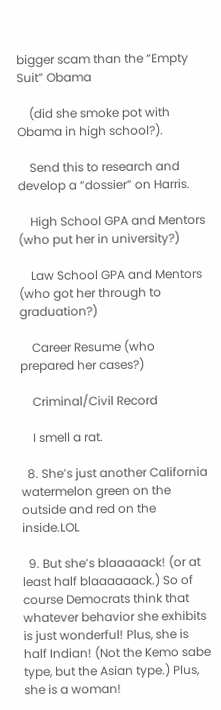bigger scam than the “Empty Suit” Obama

    (did she smoke pot with Obama in high school?).

    Send this to research and develop a “dossier” on Harris.

    High School GPA and Mentors (who put her in university?)

    Law School GPA and Mentors (who got her through to graduation?)

    Career Resume (who prepared her cases?)

    Criminal/Civil Record

    I smell a rat.

  8. She’s just another California watermelon green on the outside and red on the inside.LOL

  9. But she’s blaaaaack! (or at least half blaaaaaack.) So of course Democrats think that whatever behavior she exhibits is just wonderful! Plus, she is half Indian! (Not the Kemo sabe type, but the Asian type.) Plus, she is a woman!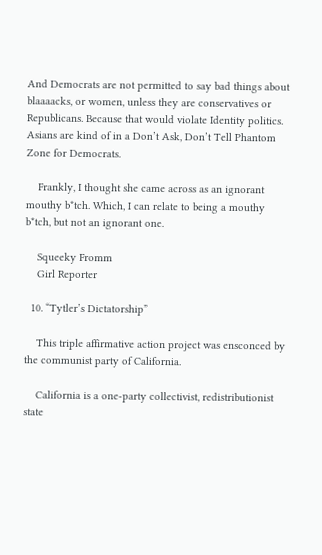And Democrats are not permitted to say bad things about blaaaacks, or women, unless they are conservatives or Republicans. Because that would violate Identity politics. Asians are kind of in a Don’t Ask, Don’t Tell Phantom Zone for Democrats.

    Frankly, I thought she came across as an ignorant mouthy b*tch. Which, I can relate to being a mouthy b*tch, but not an ignorant one.

    Squeeky Fromm
    Girl Reporter

  10. “Tytler’s Dictatorship”

    This triple affirmative action project was ensconced by the communist party of California.

    California is a one-party collectivist, redistributionist state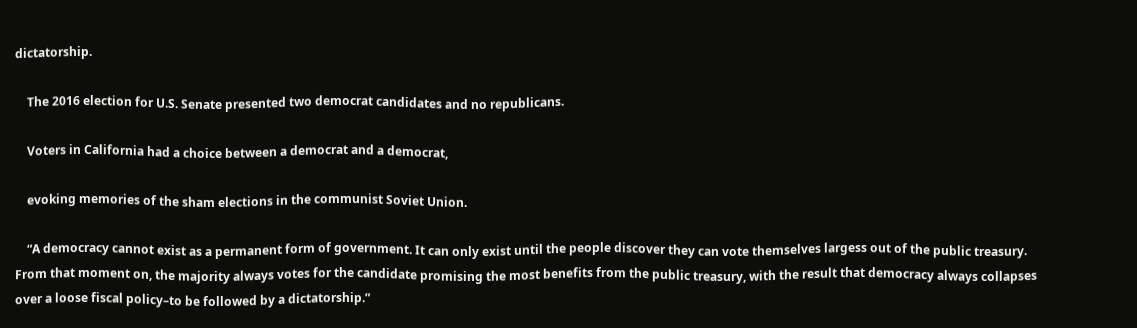dictatorship.

    The 2016 election for U.S. Senate presented two democrat candidates and no republicans.

    Voters in California had a choice between a democrat and a democrat,

    evoking memories of the sham elections in the communist Soviet Union.

    “A democracy cannot exist as a permanent form of government. It can only exist until the people discover they can vote themselves largess out of the public treasury. From that moment on, the majority always votes for the candidate promising the most benefits from the public treasury, with the result that democracy always collapses over a loose fiscal policy–to be followed by a dictatorship.”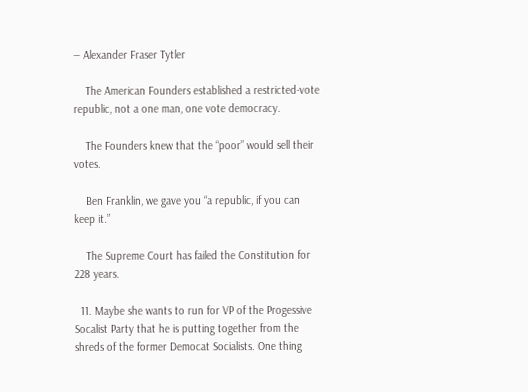― Alexander Fraser Tytler

    The American Founders established a restricted-vote republic, not a one man, one vote democracy.

    The Founders knew that the “poor” would sell their votes.

    Ben Franklin, we gave you “a republic, if you can keep it.”

    The Supreme Court has failed the Constitution for 228 years.

  11. Maybe she wants to run for VP of the Progessive Socalist Party that he is putting together from the shreds of the former Democat Socialists. One thing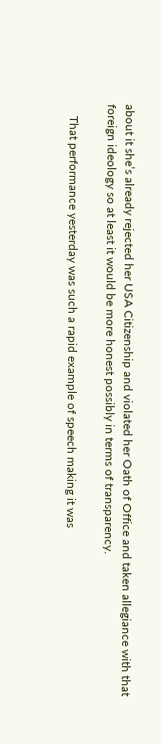about it she’s already rejected her USA Citizenship and violated her Oath of Office and taken allegiance with that foreign ideology so at least it would be more honest possibly in terms of transparency.

    That performance yesterday was such a rapid example of speech making it was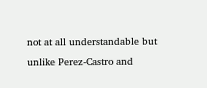not at all understandable but unlike Perez-Castro and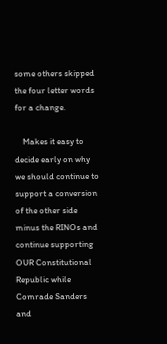some others skipped the four letter words for a change.

    Makes it easy to decide early on why we should continue to support a conversion of the other side minus the RINOs and continue supporting OUR Constitutional Republic while Comrade Sanders and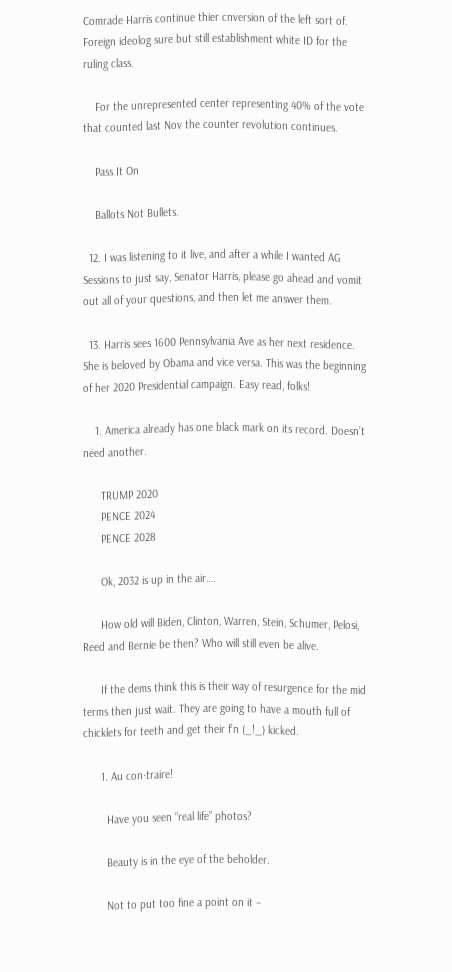Comrade Harris continue thier cnversion of the left sort of. Foreign ideolog sure but still establishment white ID for the ruling class.

    For the unrepresented center representing 40% of the vote that counted last Nov the counter revolution continues.

    Pass It On

    Ballots Not Bullets.

  12. I was listening to it live, and after a while I wanted AG Sessions to just say, Senator Harris, please go ahead and vomit out all of your questions, and then let me answer them.

  13. Harris sees 1600 Pennsylvania Ave as her next residence. She is beloved by Obama and vice versa. This was the beginning of her 2020 Presidential campaign. Easy read, folks!

    1. America already has one black mark on its record. Doesn’t need another.

      TRUMP 2020
      PENCE 2024
      PENCE 2028

      Ok, 2032 is up in the air….

      How old will Biden, Clinton, Warren, Stein, Schumer, Pelosi, Reed and Bernie be then? Who will still even be alive.

      If the dems think this is their way of resurgence for the mid terms then just wait. They are going to have a mouth full of chicklets for teeth and get their f’n (_!_) kicked.

      1. Au con·traire!

        Have you seen “real life” photos?

        Beauty is in the eye of the beholder.

        Not to put too fine a point on it –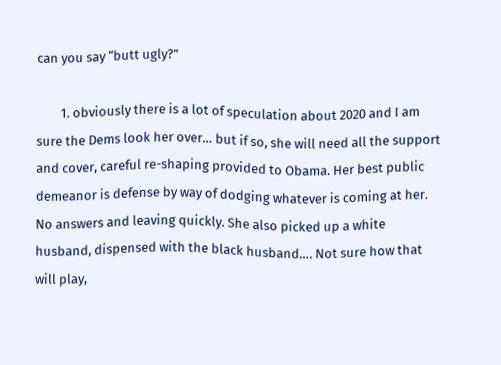can you say “butt ugly?”

        1. obviously there is a lot of speculation about 2020 and I am sure the Dems look her over… but if so, she will need all the support and cover, careful re-shaping provided to Obama. Her best public demeanor is defense by way of dodging whatever is coming at her. No answers and leaving quickly. She also picked up a white husband, dispensed with the black husband…. Not sure how that will play,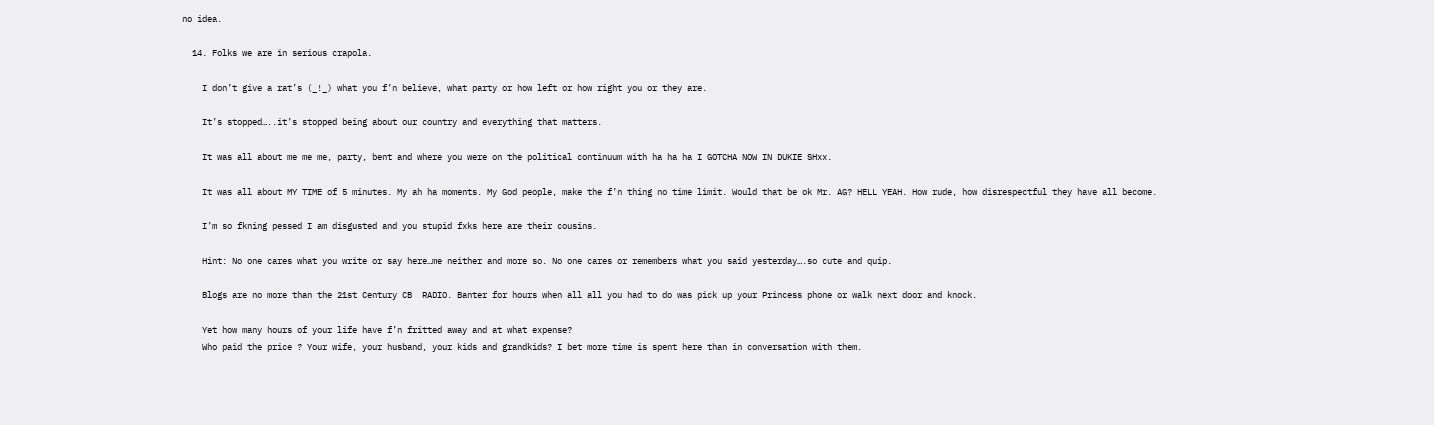no idea.

  14. Folks we are in serious crapola.

    I don’t give a rat’s (_!_) what you f’n believe, what party or how left or how right you or they are.

    It’s stopped…..it’s stopped being about our country and everything that matters.

    It was all about me me me, party, bent and where you were on the political continuum with ha ha ha I GOTCHA NOW IN DUKIE SHxx.

    It was all about MY TIME of 5 minutes. My ah ha moments. My God people, make the f’n thing no time limit. Would that be ok Mr. AG? HELL YEAH. How rude, how disrespectful they have all become.

    I’m so fkning pessed I am disgusted and you stupid fxks here are their cousins.

    Hint: No one cares what you write or say here…me neither and more so. No one cares or remembers what you said yesterday….so cute and quip.

    Blogs are no more than the 21st Century CB  RADIO. Banter for hours when all all you had to do was pick up your Princess phone or walk next door and knock.

    Yet how many hours of your life have f’n fritted away and at what expense?
    Who paid the price ? Your wife, your husband, your kids and grandkids? I bet more time is spent here than in conversation with them.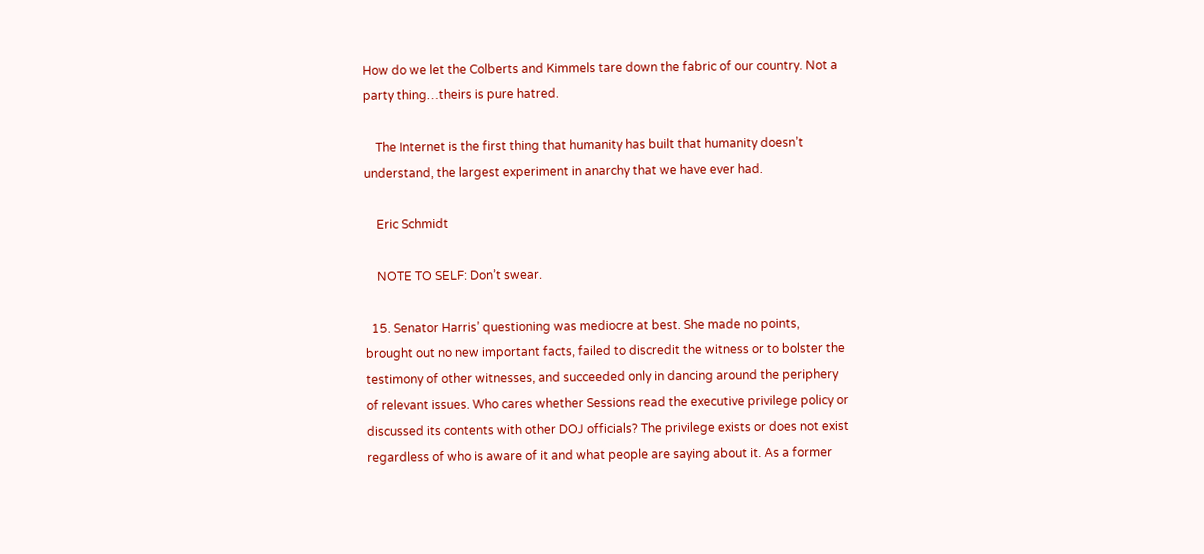How do we let the Colberts and Kimmels tare down the fabric of our country. Not a party thing…theirs is pure hatred.

    The Internet is the first thing that humanity has built that humanity doesn’t understand, the largest experiment in anarchy that we have ever had.

    Eric Schmidt

    NOTE TO SELF: Don’t swear.

  15. Senator Harris’ questioning was mediocre at best. She made no points, brought out no new important facts, failed to discredit the witness or to bolster the testimony of other witnesses, and succeeded only in dancing around the periphery of relevant issues. Who cares whether Sessions read the executive privilege policy or discussed its contents with other DOJ officials? The privilege exists or does not exist regardless of who is aware of it and what people are saying about it. As a former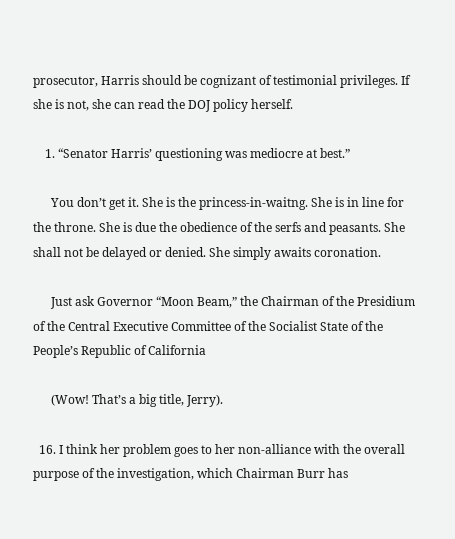prosecutor, Harris should be cognizant of testimonial privileges. If she is not, she can read the DOJ policy herself.

    1. “Senator Harris’ questioning was mediocre at best.”

      You don’t get it. She is the princess-in-waitng. She is in line for the throne. She is due the obedience of the serfs and peasants. She shall not be delayed or denied. She simply awaits coronation.

      Just ask Governor “Moon Beam,” the Chairman of the Presidium of the Central Executive Committee of the Socialist State of the People’s Republic of California

      (Wow! That’s a big title, Jerry).

  16. I think her problem goes to her non-alliance with the overall purpose of the investigation, which Chairman Burr has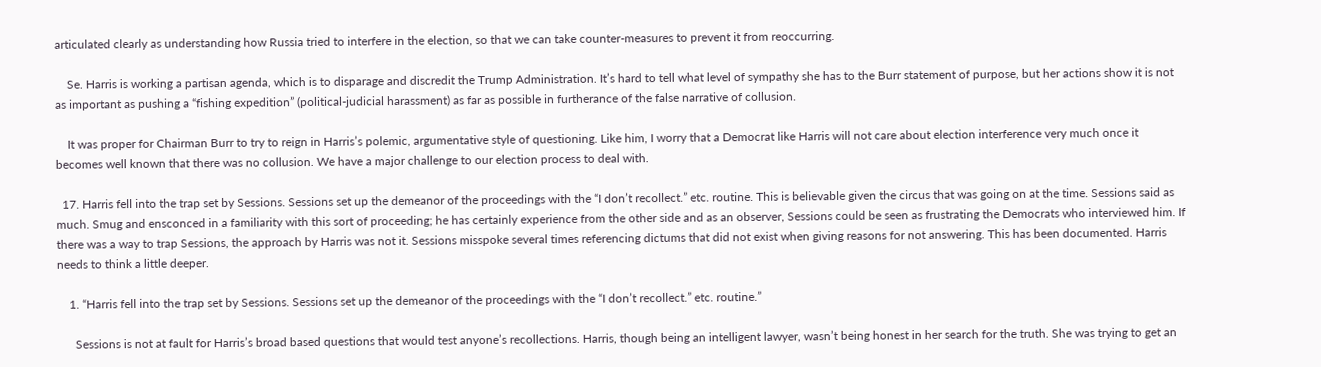articulated clearly as understanding how Russia tried to interfere in the election, so that we can take counter-measures to prevent it from reoccurring.

    Se. Harris is working a partisan agenda, which is to disparage and discredit the Trump Administration. It’s hard to tell what level of sympathy she has to the Burr statement of purpose, but her actions show it is not as important as pushing a “fishing expedition” (political-judicial harassment) as far as possible in furtherance of the false narrative of collusion.

    It was proper for Chairman Burr to try to reign in Harris’s polemic, argumentative style of questioning. Like him, I worry that a Democrat like Harris will not care about election interference very much once it becomes well known that there was no collusion. We have a major challenge to our election process to deal with.

  17. Harris fell into the trap set by Sessions. Sessions set up the demeanor of the proceedings with the “I don’t recollect.” etc. routine. This is believable given the circus that was going on at the time. Sessions said as much. Smug and ensconced in a familiarity with this sort of proceeding; he has certainly experience from the other side and as an observer, Sessions could be seen as frustrating the Democrats who interviewed him. If there was a way to trap Sessions, the approach by Harris was not it. Sessions misspoke several times referencing dictums that did not exist when giving reasons for not answering. This has been documented. Harris needs to think a little deeper.

    1. “Harris fell into the trap set by Sessions. Sessions set up the demeanor of the proceedings with the “I don’t recollect.” etc. routine.”

      Sessions is not at fault for Harris’s broad based questions that would test anyone’s recollections. Harris, though being an intelligent lawyer, wasn’t being honest in her search for the truth. She was trying to get an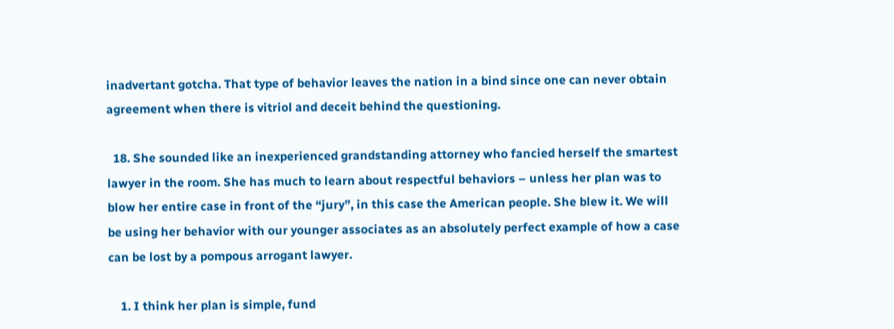inadvertant gotcha. That type of behavior leaves the nation in a bind since one can never obtain agreement when there is vitriol and deceit behind the questioning.

  18. She sounded like an inexperienced grandstanding attorney who fancied herself the smartest lawyer in the room. She has much to learn about respectful behaviors – unless her plan was to blow her entire case in front of the “jury”, in this case the American people. She blew it. We will be using her behavior with our younger associates as an absolutely perfect example of how a case can be lost by a pompous arrogant lawyer.

    1. I think her plan is simple, fund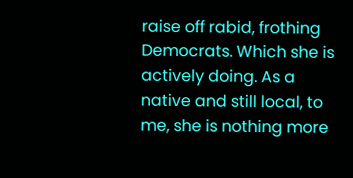raise off rabid, frothing Democrats. Which she is actively doing. As a native and still local, to me, she is nothing more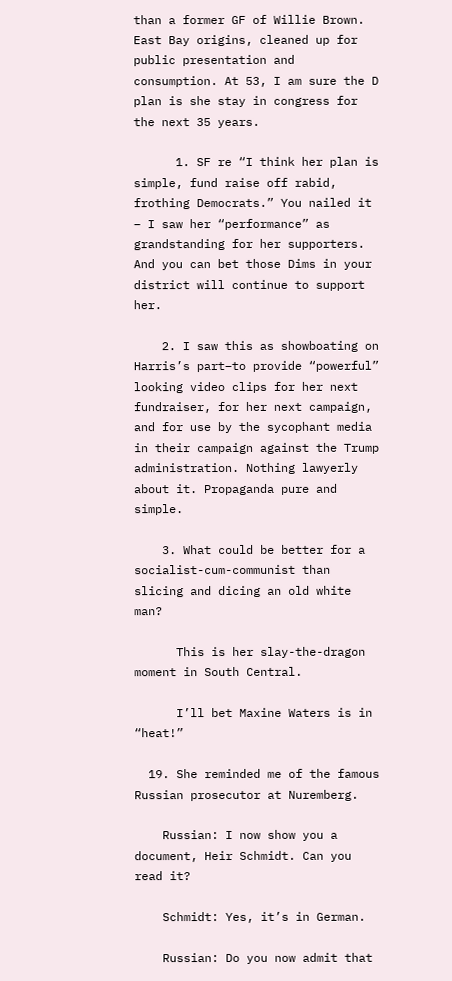than a former GF of Willie Brown. East Bay origins, cleaned up for public presentation and consumption. At 53, I am sure the D plan is she stay in congress for the next 35 years.

      1. SF re “I think her plan is simple, fund raise off rabid, frothing Democrats.” You nailed it – I saw her “performance” as grandstanding for her supporters. And you can bet those Dims in your district will continue to support her.

    2. I saw this as showboating on Harris’s part–to provide “powerful” looking video clips for her next fundraiser, for her next campaign, and for use by the sycophant media in their campaign against the Trump administration. Nothing lawyerly about it. Propaganda pure and simple.

    3. What could be better for a socialist-cum-communist than slicing and dicing an old white man?

      This is her slay-the-dragon moment in South Central.

      I’ll bet Maxine Waters is in “heat!”

  19. She reminded me of the famous Russian prosecutor at Nuremberg.

    Russian: I now show you a document, Heir Schmidt. Can you read it?

    Schmidt: Yes, it’s in German.

    Russian: Do you now admit that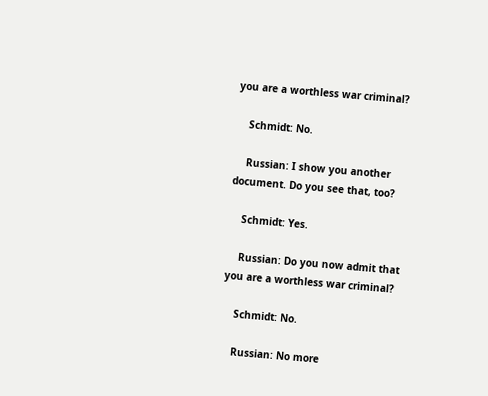you are a worthless war criminal?

    Schmidt: No.

    Russian: I show you another document. Do you see that, too?

    Schmidt: Yes.

    Russian: Do you now admit that you are a worthless war criminal?

    Schmidt: No.

    Russian: No more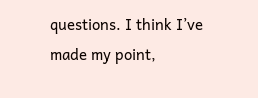questions. I think I’ve made my point,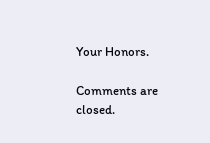Your Honors.

Comments are closed.